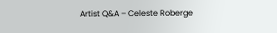Artist Q&A – Celeste Roberge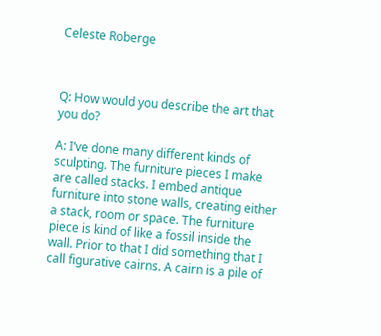Celeste Roberge



Q: How would you describe the art that you do?

A: I’ve done many different kinds of sculpting. The furniture pieces I make are called stacks. I embed antique furniture into stone walls, creating either a stack, room or space. The furniture piece is kind of like a fossil inside the wall. Prior to that I did something that I call figurative cairns. A cairn is a pile of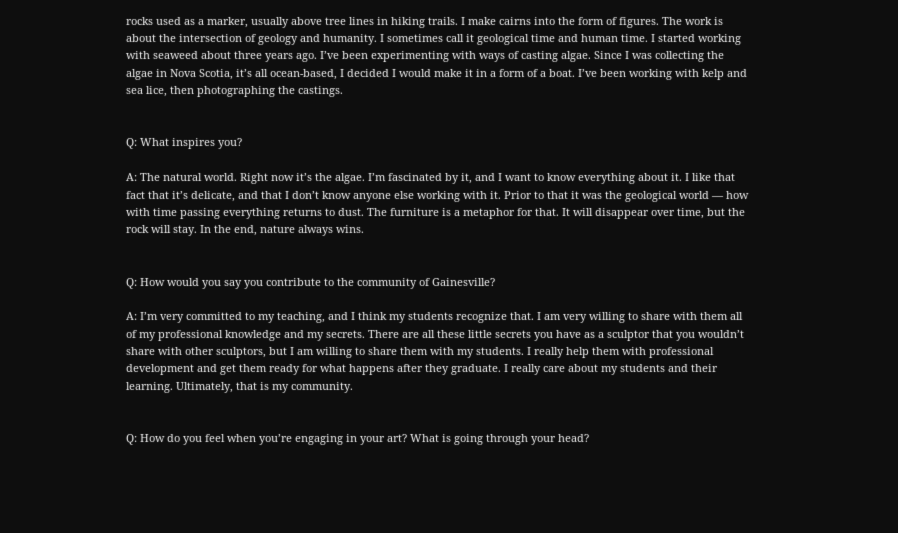rocks used as a marker, usually above tree lines in hiking trails. I make cairns into the form of figures. The work is about the intersection of geology and humanity. I sometimes call it geological time and human time. I started working with seaweed about three years ago. I’ve been experimenting with ways of casting algae. Since I was collecting the algae in Nova Scotia, it’s all ocean-based, I decided I would make it in a form of a boat. I’ve been working with kelp and sea lice, then photographing the castings.


Q: What inspires you?

A: The natural world. Right now it’s the algae. I’m fascinated by it, and I want to know everything about it. I like that fact that it’s delicate, and that I don’t know anyone else working with it. Prior to that it was the geological world — how with time passing everything returns to dust. The furniture is a metaphor for that. It will disappear over time, but the rock will stay. In the end, nature always wins.


Q: How would you say you contribute to the community of Gainesville?

A: I’m very committed to my teaching, and I think my students recognize that. I am very willing to share with them all of my professional knowledge and my secrets. There are all these little secrets you have as a sculptor that you wouldn’t share with other sculptors, but I am willing to share them with my students. I really help them with professional development and get them ready for what happens after they graduate. I really care about my students and their learning. Ultimately, that is my community.


Q: How do you feel when you’re engaging in your art? What is going through your head?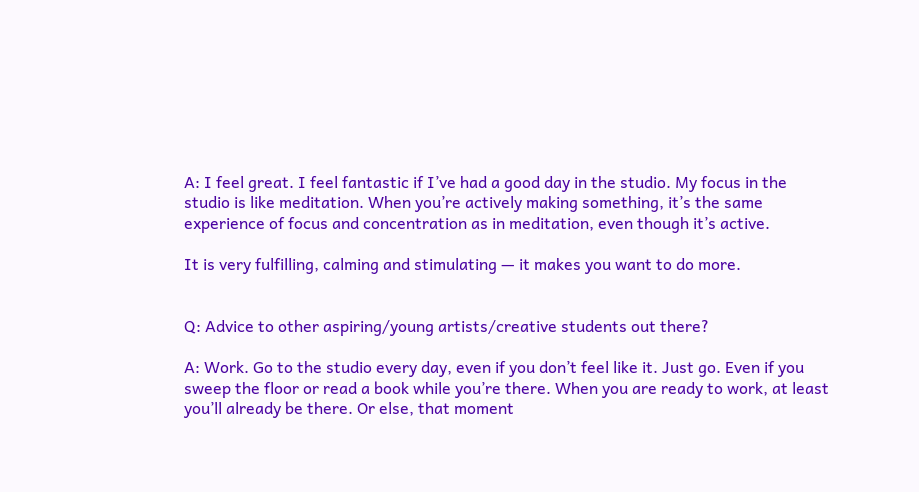A: I feel great. I feel fantastic if I’ve had a good day in the studio. My focus in the studio is like meditation. When you’re actively making something, it’s the same experience of focus and concentration as in meditation, even though it’s active.

It is very fulfilling, calming and stimulating — it makes you want to do more.


Q: Advice to other aspiring/young artists/creative students out there?

A: Work. Go to the studio every day, even if you don’t feel like it. Just go. Even if you sweep the floor or read a book while you’re there. When you are ready to work, at least you’ll already be there. Or else, that moment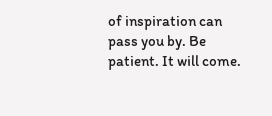of inspiration can pass you by. Be patient. It will come.